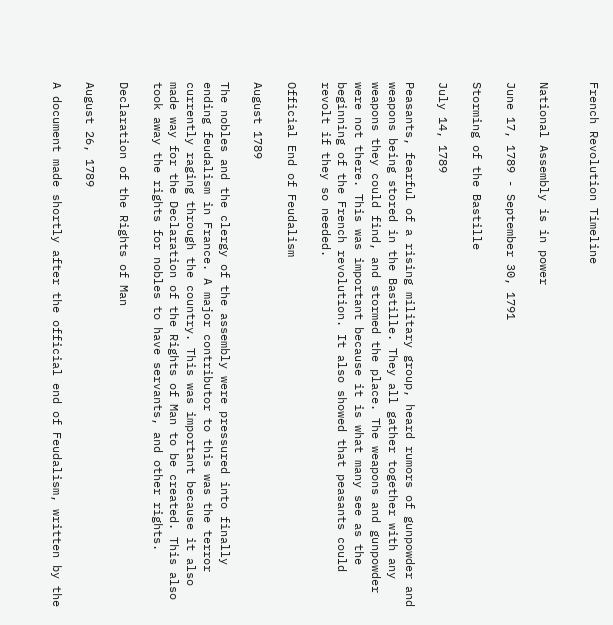French Revolution Timeline


National Assembly is in power

June 17, 1789 - September 30, 1791

Storming of the Bastille

July 14, 1789

Peasants, fearful of a rising military group, heard rumors of gunpowder and weapons being stored in the Bastille. They all gather together with any weapons they could find, and stormed the place. The weapons and gunpowder were not there. This was important because it is what many see as the beginning of the French revolution. It also showed that peasants could revolt if they so needed.

Official End of Feudalism

August 1789

The nobles and the clergy of the assembly were pressured into finally ending feudalism in France. A major contributor to this was the terror currently raging through the country. This was important because it also made way for the Declaration of the Rights of Man to be created. This also took away the rights for nobles to have servants, and other rights.

Declaration of the Rights of Man

August 26, 1789

A document made shortly after the official end of Feudalism, written by the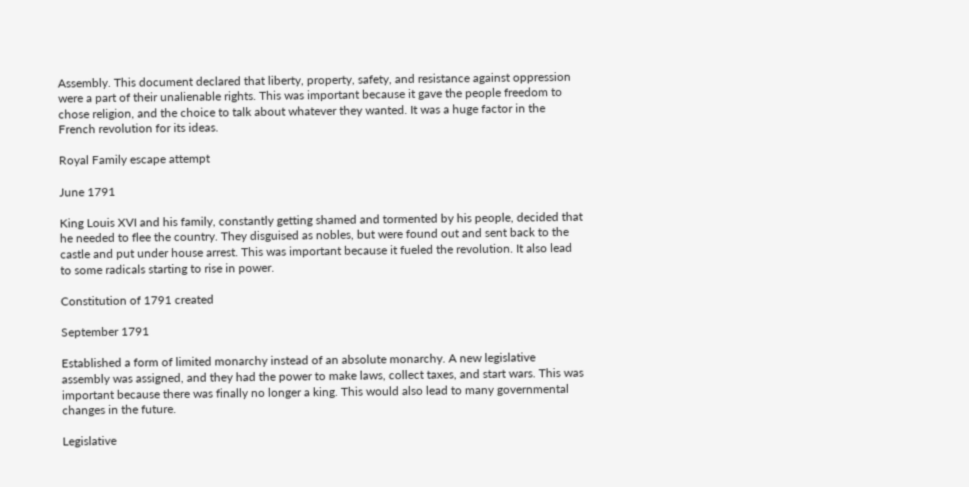Assembly. This document declared that liberty, property, safety, and resistance against oppression were a part of their unalienable rights. This was important because it gave the people freedom to chose religion, and the choice to talk about whatever they wanted. It was a huge factor in the French revolution for its ideas.

Royal Family escape attempt

June 1791

King Louis XVI and his family, constantly getting shamed and tormented by his people, decided that he needed to flee the country. They disguised as nobles, but were found out and sent back to the castle and put under house arrest. This was important because it fueled the revolution. It also lead to some radicals starting to rise in power.

Constitution of 1791 created

September 1791

Established a form of limited monarchy instead of an absolute monarchy. A new legislative assembly was assigned, and they had the power to make laws, collect taxes, and start wars. This was important because there was finally no longer a king. This would also lead to many governmental changes in the future.

Legislative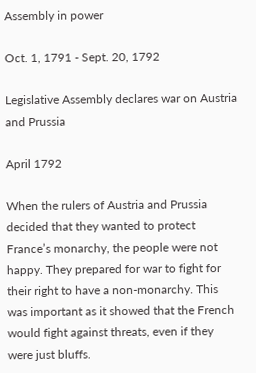Assembly in power

Oct. 1, 1791 - Sept. 20, 1792

Legislative Assembly declares war on Austria and Prussia

April 1792

When the rulers of Austria and Prussia decided that they wanted to protect France’s monarchy, the people were not happy. They prepared for war to fight for their right to have a non-monarchy. This was important as it showed that the French would fight against threats, even if they were just bluffs.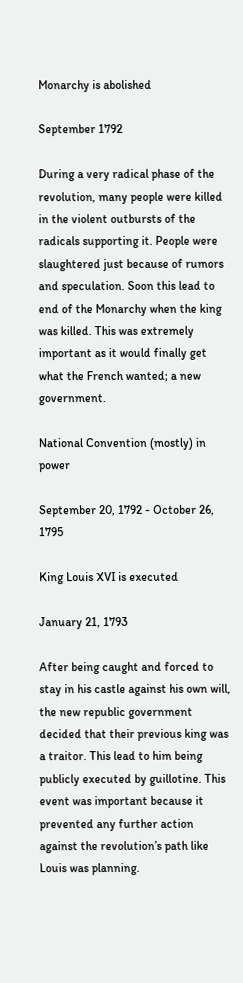Monarchy is abolished

September 1792

During a very radical phase of the revolution, many people were killed in the violent outbursts of the radicals supporting it. People were slaughtered just because of rumors and speculation. Soon this lead to end of the Monarchy when the king was killed. This was extremely important as it would finally get what the French wanted; a new government.

National Convention (mostly) in power

September 20, 1792 - October 26, 1795

King Louis XVI is executed

January 21, 1793

After being caught and forced to stay in his castle against his own will, the new republic government decided that their previous king was a traitor. This lead to him being publicly executed by guillotine. This event was important because it prevented any further action against the revolution’s path like Louis was planning.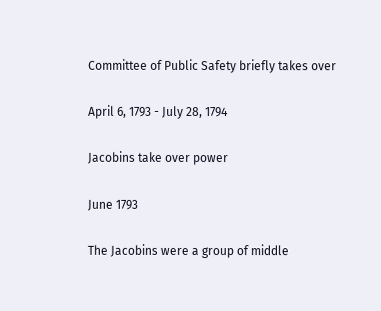Committee of Public Safety briefly takes over

April 6, 1793 - July 28, 1794

Jacobins take over power

June 1793

The Jacobins were a group of middle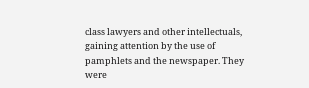class lawyers and other intellectuals, gaining attention by the use of pamphlets and the newspaper. They were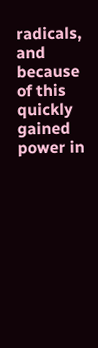radicals, and because of this quickly gained power in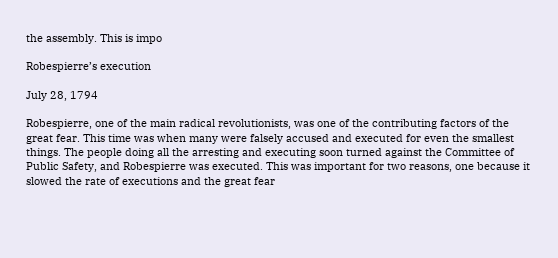the assembly. This is impo

Robespierre’s execution

July 28, 1794

Robespierre, one of the main radical revolutionists, was one of the contributing factors of the great fear. This time was when many were falsely accused and executed for even the smallest things. The people doing all the arresting and executing soon turned against the Committee of Public Safety, and Robespierre was executed. This was important for two reasons, one because it slowed the rate of executions and the great fear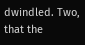dwindled. Two, that the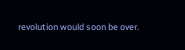revolution would soon be over.